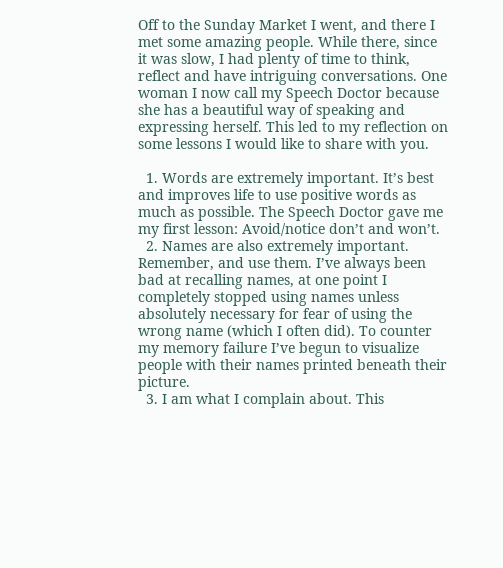Off to the Sunday Market I went, and there I met some amazing people. While there, since it was slow, I had plenty of time to think, reflect and have intriguing conversations. One woman I now call my Speech Doctor because she has a beautiful way of speaking and expressing herself. This led to my reflection on some lessons I would like to share with you.

  1. Words are extremely important. It’s best and improves life to use positive words as much as possible. The Speech Doctor gave me my first lesson: Avoid/notice don’t and won’t.
  2. Names are also extremely important. Remember, and use them. I’ve always been bad at recalling names, at one point I completely stopped using names unless absolutely necessary for fear of using the wrong name (which I often did). To counter my memory failure I’ve begun to visualize people with their names printed beneath their picture.
  3. I am what I complain about. This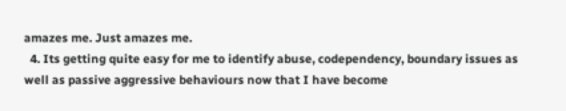amazes me. Just amazes me.
  4. Its getting quite easy for me to identify abuse, codependency, boundary issues as well as passive aggressive behaviours now that I have become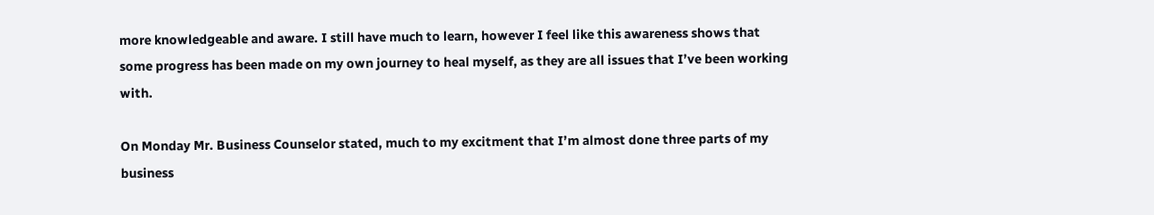more knowledgeable and aware. I still have much to learn, however I feel like this awareness shows that some progress has been made on my own journey to heal myself, as they are all issues that I’ve been working with.

On Monday Mr. Business Counselor stated, much to my excitment that I’m almost done three parts of my business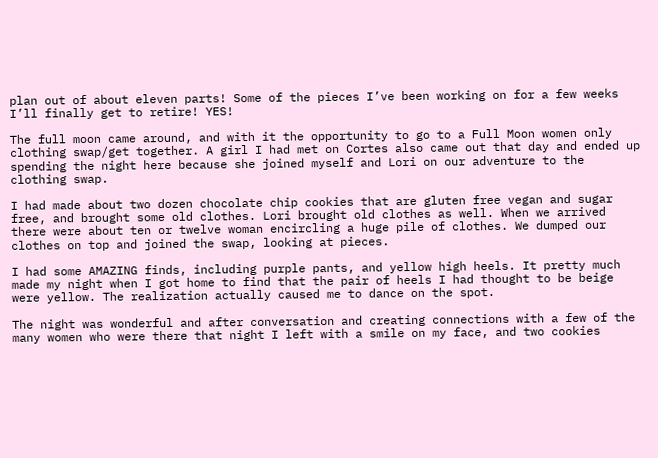plan out of about eleven parts! Some of the pieces I’ve been working on for a few weeks I’ll finally get to retire! YES!

The full moon came around, and with it the opportunity to go to a Full Moon women only clothing swap/get together. A girl I had met on Cortes also came out that day and ended up spending the night here because she joined myself and Lori on our adventure to the clothing swap.

I had made about two dozen chocolate chip cookies that are gluten free vegan and sugar free, and brought some old clothes. Lori brought old clothes as well. When we arrived there were about ten or twelve woman encircling a huge pile of clothes. We dumped our clothes on top and joined the swap, looking at pieces.

I had some AMAZING finds, including purple pants, and yellow high heels. It pretty much made my night when I got home to find that the pair of heels I had thought to be beige were yellow. The realization actually caused me to dance on the spot.

The night was wonderful and after conversation and creating connections with a few of the many women who were there that night I left with a smile on my face, and two cookies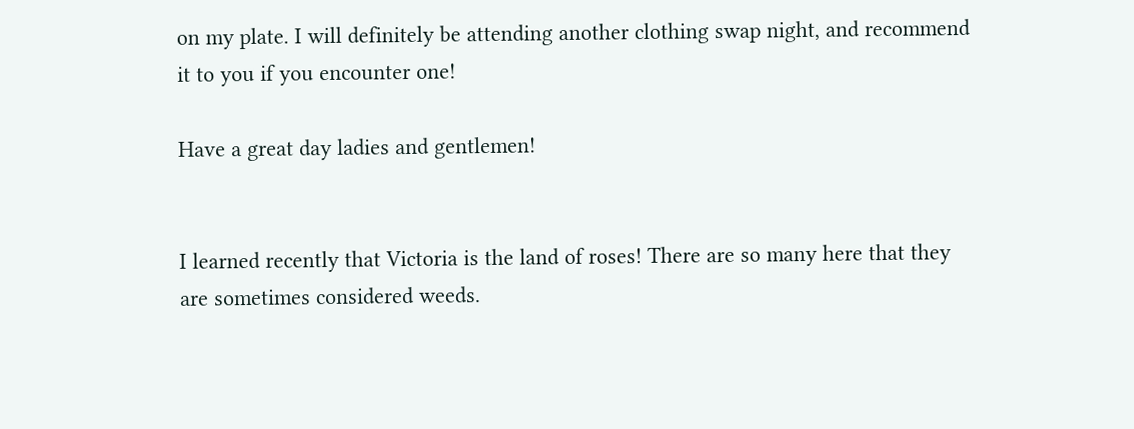on my plate. I will definitely be attending another clothing swap night, and recommend it to you if you encounter one!

Have a great day ladies and gentlemen!


I learned recently that Victoria is the land of roses! There are so many here that they are sometimes considered weeds.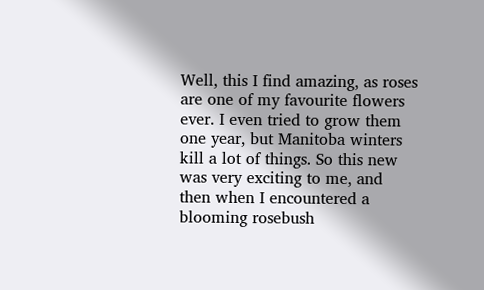Well, this I find amazing, as roses are one of my favourite flowers ever. I even tried to grow them one year, but Manitoba winters kill a lot of things. So this new was very exciting to me, and then when I encountered a blooming rosebush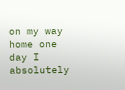on my way home one day I absolutely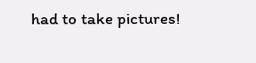had to take pictures!